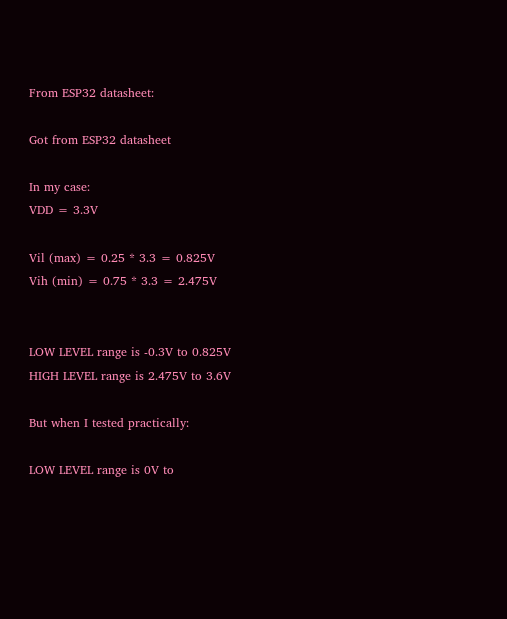From ESP32 datasheet:

Got from ESP32 datasheet

In my case:
VDD = 3.3V

Vil (max) = 0.25 * 3.3 = 0.825V
Vih (min) = 0.75 * 3.3 = 2.475V


LOW LEVEL range is -0.3V to 0.825V
HIGH LEVEL range is 2.475V to 3.6V

But when I tested practically:

LOW LEVEL range is 0V to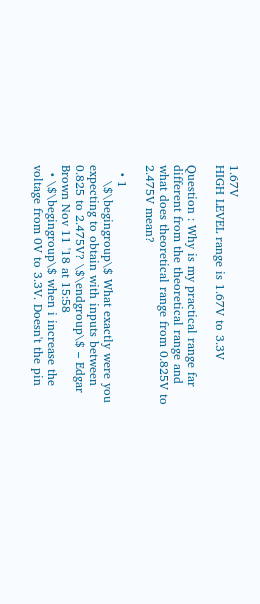1.67V
HIGH LEVEL range is 1.67V to 3.3V

Question : Why is my practical range far different from the theoretical range and what does theoretical range from 0.825V to 2.475V mean?

  • 1
    \$\begingroup\$ What exactly were you expecting to obtain with inputs between 0.825 to 2.475V? \$\endgroup\$ – Edgar Brown Nov 11 '18 at 15:58
  • \$\begingroup\$ when i increase the voltage from 0V to 3.3V. Doesn't the pin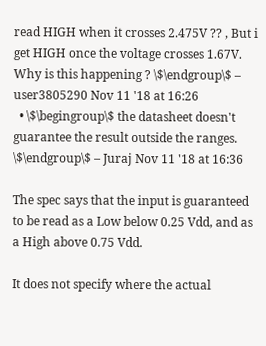read HIGH when it crosses 2.475V ?? , But i get HIGH once the voltage crosses 1.67V. Why is this happening ? \$\endgroup\$ – user3805290 Nov 11 '18 at 16:26
  • \$\begingroup\$ the datasheet doesn't guarantee the result outside the ranges. \$\endgroup\$ – Juraj Nov 11 '18 at 16:36

The spec says that the input is guaranteed to be read as a Low below 0.25 Vdd, and as a High above 0.75 Vdd.

It does not specify where the actual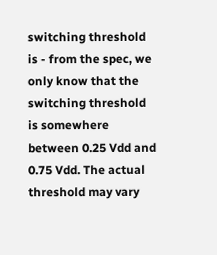switching threshold is - from the spec, we only know that the switching threshold is somewhere between 0.25 Vdd and 0.75 Vdd. The actual threshold may vary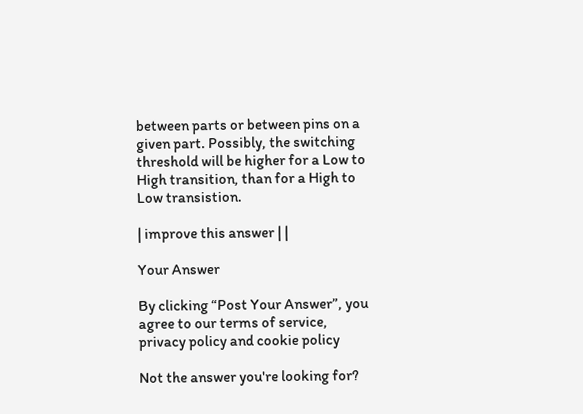between parts or between pins on a given part. Possibly, the switching threshold will be higher for a Low to High transition, than for a High to Low transistion.

| improve this answer | |

Your Answer

By clicking “Post Your Answer”, you agree to our terms of service, privacy policy and cookie policy

Not the answer you're looking for?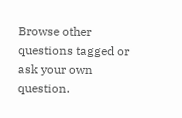Browse other questions tagged or ask your own question.